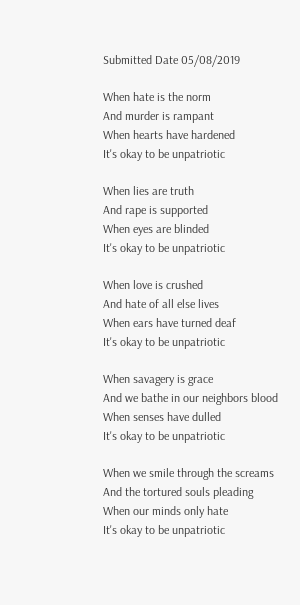Submitted Date 05/08/2019

When hate is the norm
And murder is rampant
When hearts have hardened
It's okay to be unpatriotic

When lies are truth
And rape is supported
When eyes are blinded
It's okay to be unpatriotic

When love is crushed
And hate of all else lives
When ears have turned deaf
It's okay to be unpatriotic

When savagery is grace
And we bathe in our neighbors blood
When senses have dulled
It's okay to be unpatriotic

When we smile through the screams
And the tortured souls pleading
When our minds only hate
It's okay to be unpatriotic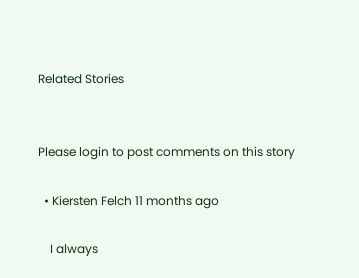Related Stories


Please login to post comments on this story

  • Kiersten Felch 11 months ago

    I always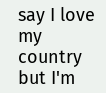say I love my country but I'm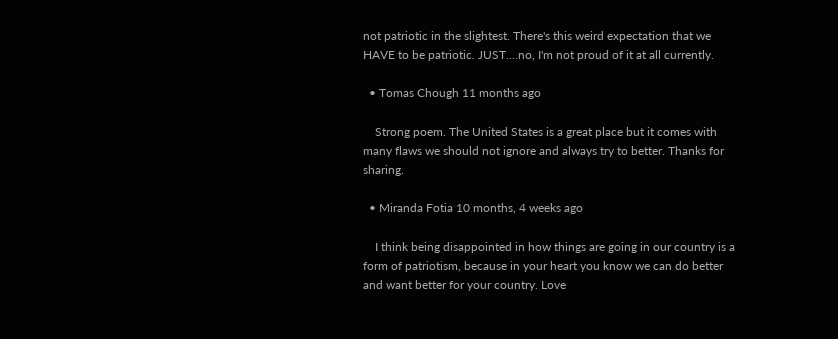not patriotic in the slightest. There's this weird expectation that we HAVE to be patriotic. JUST....no, I'm not proud of it at all currently.

  • Tomas Chough 11 months ago

    Strong poem. The United States is a great place but it comes with many flaws we should not ignore and always try to better. Thanks for sharing.

  • Miranda Fotia 10 months, 4 weeks ago

    I think being disappointed in how things are going in our country is a form of patriotism, because in your heart you know we can do better and want better for your country. Love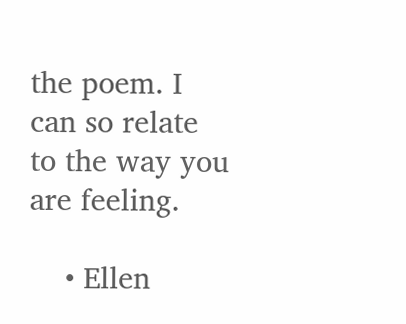the poem. I can so relate to the way you are feeling.

    • Ellen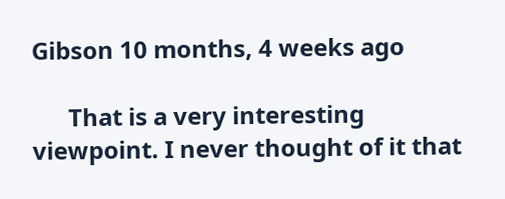Gibson 10 months, 4 weeks ago

      That is a very interesting viewpoint. I never thought of it that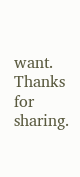want. Thanks for sharing.